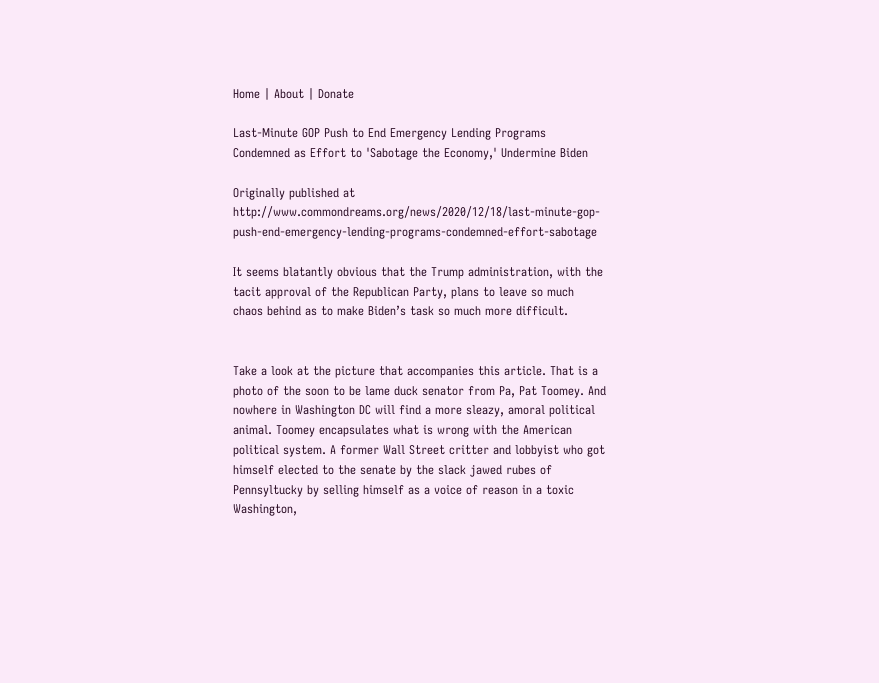Home | About | Donate

Last-Minute GOP Push to End Emergency Lending Programs Condemned as Effort to 'Sabotage the Economy,' Undermine Biden

Originally published at http://www.commondreams.org/news/2020/12/18/last-minute-gop-push-end-emergency-lending-programs-condemned-effort-sabotage

It seems blatantly obvious that the Trump administration, with the tacit approval of the Republican Party, plans to leave so much chaos behind as to make Biden’s task so much more difficult.


Take a look at the picture that accompanies this article. That is a photo of the soon to be lame duck senator from Pa, Pat Toomey. And nowhere in Washington DC will find a more sleazy, amoral political animal. Toomey encapsulates what is wrong with the American political system. A former Wall Street critter and lobbyist who got himself elected to the senate by the slack jawed rubes of Pennsyltucky by selling himself as a voice of reason in a toxic Washington,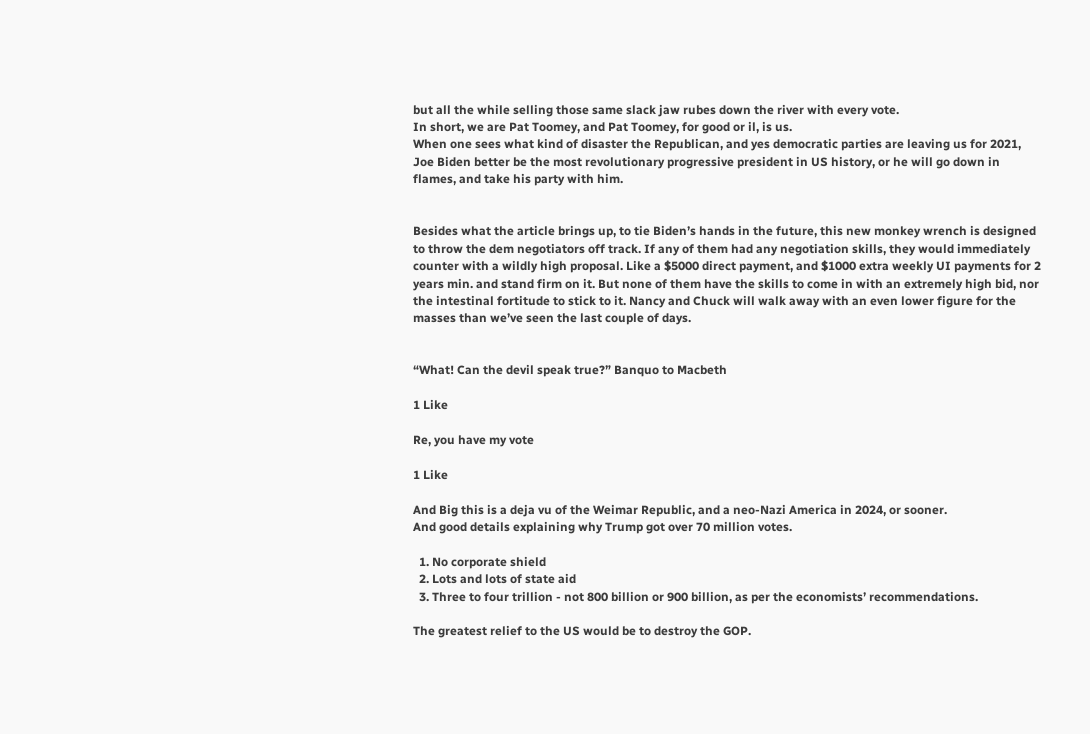but all the while selling those same slack jaw rubes down the river with every vote.
In short, we are Pat Toomey, and Pat Toomey, for good or il, is us.
When one sees what kind of disaster the Republican, and yes democratic parties are leaving us for 2021, Joe Biden better be the most revolutionary progressive president in US history, or he will go down in flames, and take his party with him.


Besides what the article brings up, to tie Biden’s hands in the future, this new monkey wrench is designed to throw the dem negotiators off track. If any of them had any negotiation skills, they would immediately counter with a wildly high proposal. Like a $5000 direct payment, and $1000 extra weekly UI payments for 2 years min. and stand firm on it. But none of them have the skills to come in with an extremely high bid, nor the intestinal fortitude to stick to it. Nancy and Chuck will walk away with an even lower figure for the masses than we’ve seen the last couple of days.


“What! Can the devil speak true?” Banquo to Macbeth

1 Like

Re, you have my vote

1 Like

And Big this is a deja vu of the Weimar Republic, and a neo-Nazi America in 2024, or sooner.
And good details explaining why Trump got over 70 million votes.

  1. No corporate shield
  2. Lots and lots of state aid
  3. Three to four trillion - not 800 billion or 900 billion, as per the economists’ recommendations.

The greatest relief to the US would be to destroy the GOP.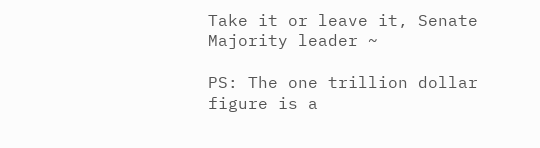Take it or leave it, Senate Majority leader ~

PS: The one trillion dollar figure is a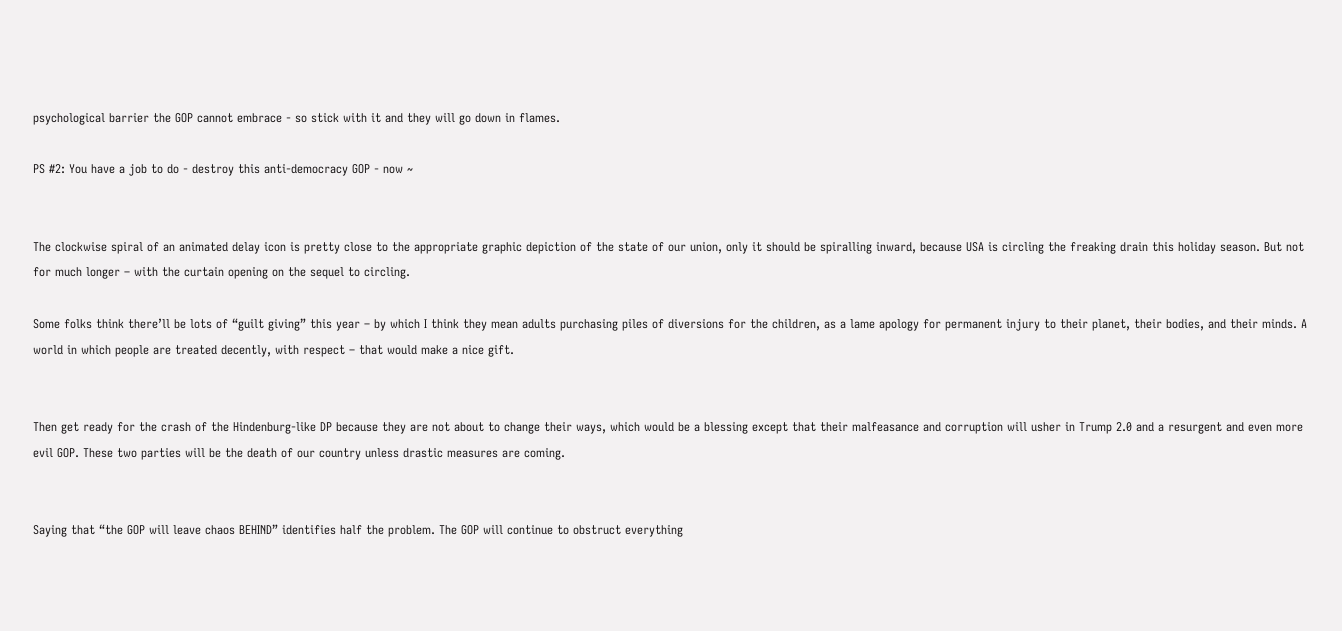psychological barrier the GOP cannot embrace - so stick with it and they will go down in flames.

PS #2: You have a job to do - destroy this anti-democracy GOP - now ~


The clockwise spiral of an animated delay icon is pretty close to the appropriate graphic depiction of the state of our union, only it should be spiralling inward, because USA is circling the freaking drain this holiday season. But not for much longer – with the curtain opening on the sequel to circling.

Some folks think there’ll be lots of “guilt giving” this year – by which I think they mean adults purchasing piles of diversions for the children, as a lame apology for permanent injury to their planet, their bodies, and their minds. A world in which people are treated decently, with respect – that would make a nice gift.


Then get ready for the crash of the Hindenburg-like DP because they are not about to change their ways, which would be a blessing except that their malfeasance and corruption will usher in Trump 2.0 and a resurgent and even more evil GOP. These two parties will be the death of our country unless drastic measures are coming.


Saying that “the GOP will leave chaos BEHIND” identifies half the problem. The GOP will continue to obstruct everything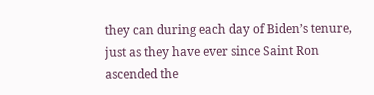they can during each day of Biden’s tenure, just as they have ever since Saint Ron ascended the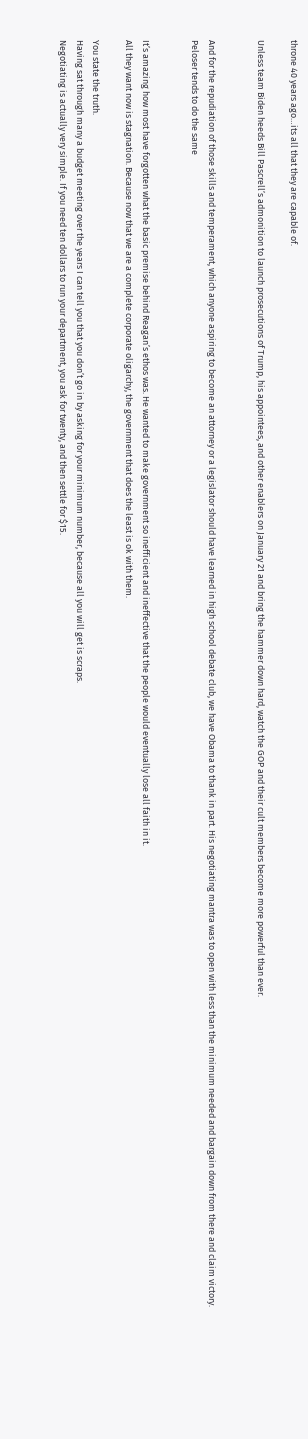throne 40 years ago…its all that they are capable of.

Unless team Biden heeds Bill Pascrell’s admonition to launch prosecutions of Trump, his appointees, and other enablers on January 21 and bring the hammer down hard, watch the GOP and their cult members become more powerful than ever.


And for the repudiation of those skills and temperament, which anyone aspiring to become an attorney or a legislator should have learned in high school debate club, we have Obama to thank in part. His negotiating mantra was to open with less than the minimum needed and bargain down from there and claim victory. Peloser tends to do the same


It’s amazing how most have forgotten what the basic premise behind Reagan’s ethos was. He wanted to make government so inefficient and ineffective that the people would eventually lose all faith in it.
All they want now is stagnation. Because now that we are a complete corporate oligarchy, the government that does the least is ok with them.

You state the truth.
Having sat through many a budget meeting over the years I can tell you that you don’t go in by asking for your minimum number, because all you will get is scraps.
Negotiating is actually very simple. If you need ten dollars to run your department, you ask for twenty, and then settle for $15.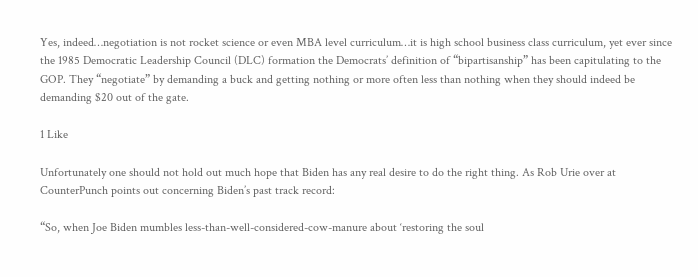Yes, indeed…negotiation is not rocket science or even MBA level curriculum…it is high school business class curriculum, yet ever since the 1985 Democratic Leadership Council (DLC) formation the Democrats’ definition of “bipartisanship” has been capitulating to the GOP. They “negotiate” by demanding a buck and getting nothing or more often less than nothing when they should indeed be demanding $20 out of the gate.

1 Like

Unfortunately one should not hold out much hope that Biden has any real desire to do the right thing. As Rob Urie over at CounterPunch points out concerning Biden’s past track record:

“So, when Joe Biden mumbles less-than-well-considered-cow-manure about ‘restoring the soul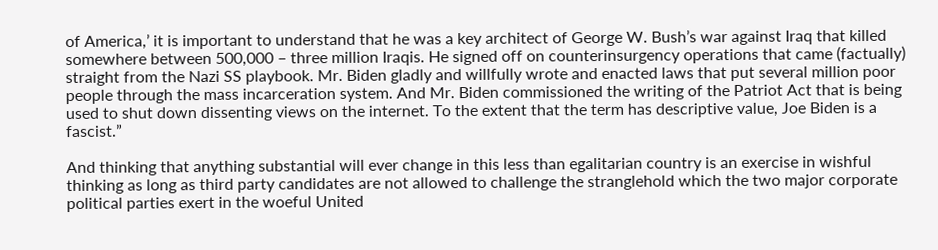of America,’ it is important to understand that he was a key architect of George W. Bush’s war against Iraq that killed somewhere between 500,000 – three million Iraqis. He signed off on counterinsurgency operations that came (factually) straight from the Nazi SS playbook. Mr. Biden gladly and willfully wrote and enacted laws that put several million poor people through the mass incarceration system. And Mr. Biden commissioned the writing of the Patriot Act that is being used to shut down dissenting views on the internet. To the extent that the term has descriptive value, Joe Biden is a fascist.”

And thinking that anything substantial will ever change in this less than egalitarian country is an exercise in wishful thinking as long as third party candidates are not allowed to challenge the stranglehold which the two major corporate political parties exert in the woeful United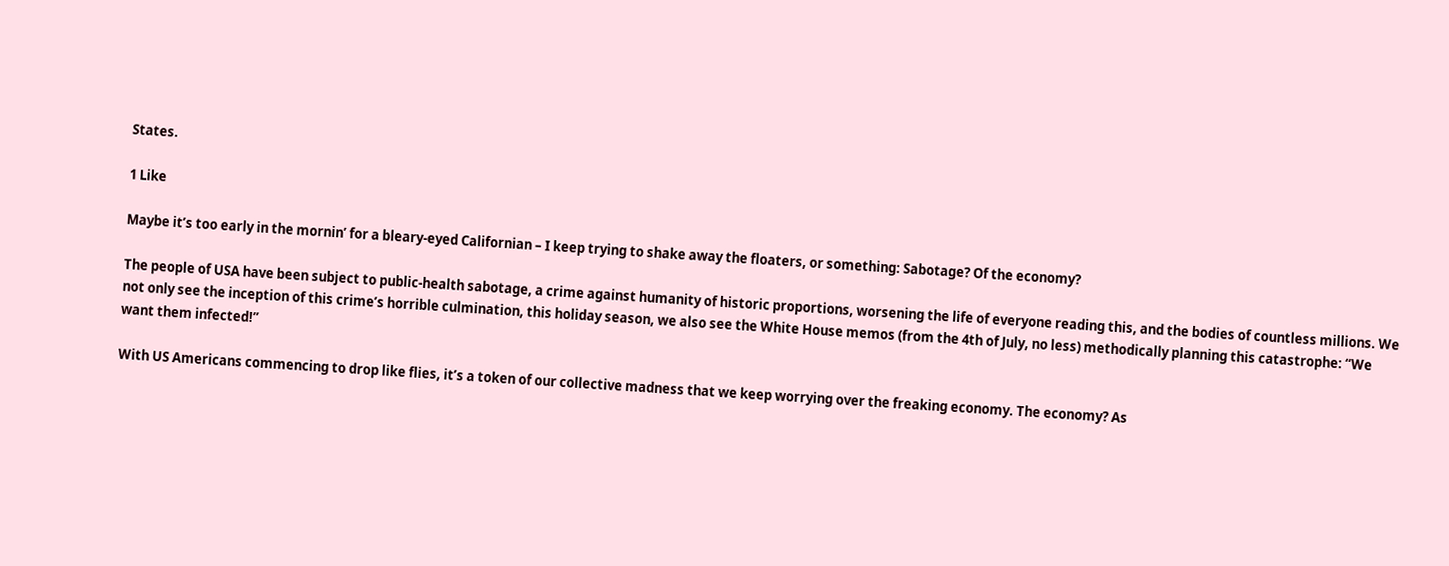States.

1 Like

Maybe it’s too early in the mornin’ for a bleary-eyed Californian – I keep trying to shake away the floaters, or something: Sabotage? Of the economy?

The people of USA have been subject to public-health sabotage, a crime against humanity of historic proportions, worsening the life of everyone reading this, and the bodies of countless millions. We not only see the inception of this crime’s horrible culmination, this holiday season, we also see the White House memos (from the 4th of July, no less) methodically planning this catastrophe: “We want them infected!”

With US Americans commencing to drop like flies, it’s a token of our collective madness that we keep worrying over the freaking economy. The economy? As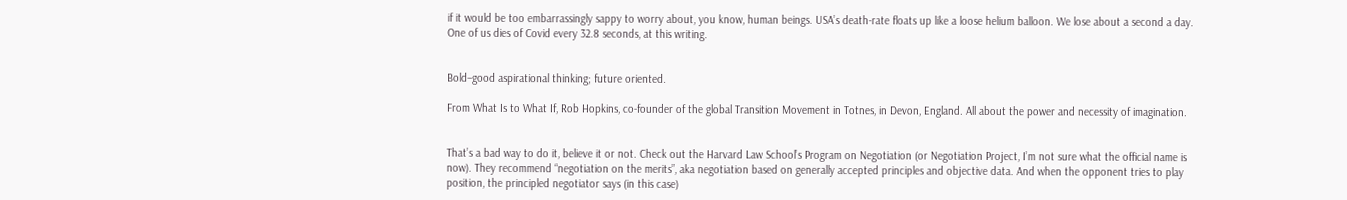if it would be too embarrassingly sappy to worry about, you know, human beings. USA’s death-rate floats up like a loose helium balloon. We lose about a second a day. One of us dies of Covid every 32.8 seconds, at this writing.


Bold–good aspirational thinking; future oriented.

From What Is to What If, Rob Hopkins, co-founder of the global Transition Movement in Totnes, in Devon, England. All about the power and necessity of imagination.


That’s a bad way to do it, believe it or not. Check out the Harvard Law School’s Program on Negotiation (or Negotiation Project, I’m not sure what the official name is now). They recommend “negotiation on the merits”, aka negotiation based on generally accepted principles and objective data. And when the opponent tries to play position, the principled negotiator says (in this case)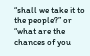“shall we take it to the people?” or “what are the chances of you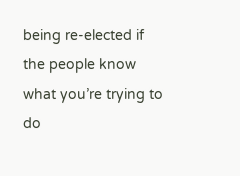being re-elected if the people know what you’re trying to do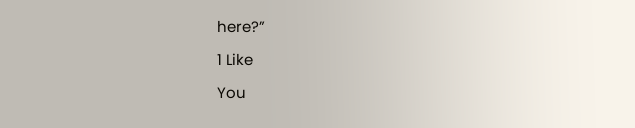here?”

1 Like

You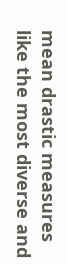mean drastic measures like the most diverse and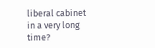liberal cabinet in a very long time?